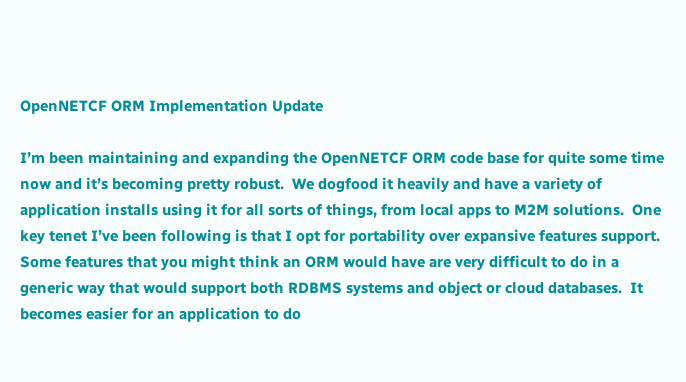OpenNETCF ORM Implementation Update

I’m been maintaining and expanding the OpenNETCF ORM code base for quite some time now and it’s becoming pretty robust.  We dogfood it heavily and have a variety of application installs using it for all sorts of things, from local apps to M2M solutions.  One key tenet I’ve been following is that I opt for portability over expansive features support. Some features that you might think an ORM would have are very difficult to do in a generic way that would support both RDBMS systems and object or cloud databases.  It becomes easier for an application to do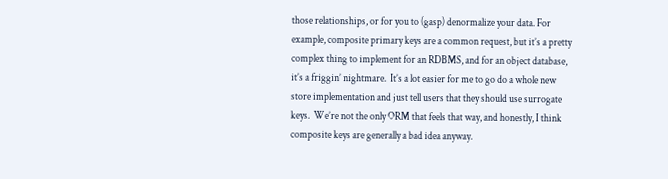those relationships, or for you to (gasp) denormalize your data. For example, composite primary keys are a common request, but it’s a pretty complex thing to implement for an RDBMS, and for an object database, it’s a friggin’ nightmare.  It’s a lot easier for me to go do a whole new store implementation and just tell users that they should use surrogate keys.  We’re not the only ORM that feels that way, and honestly, I think composite keys are generally a bad idea anyway.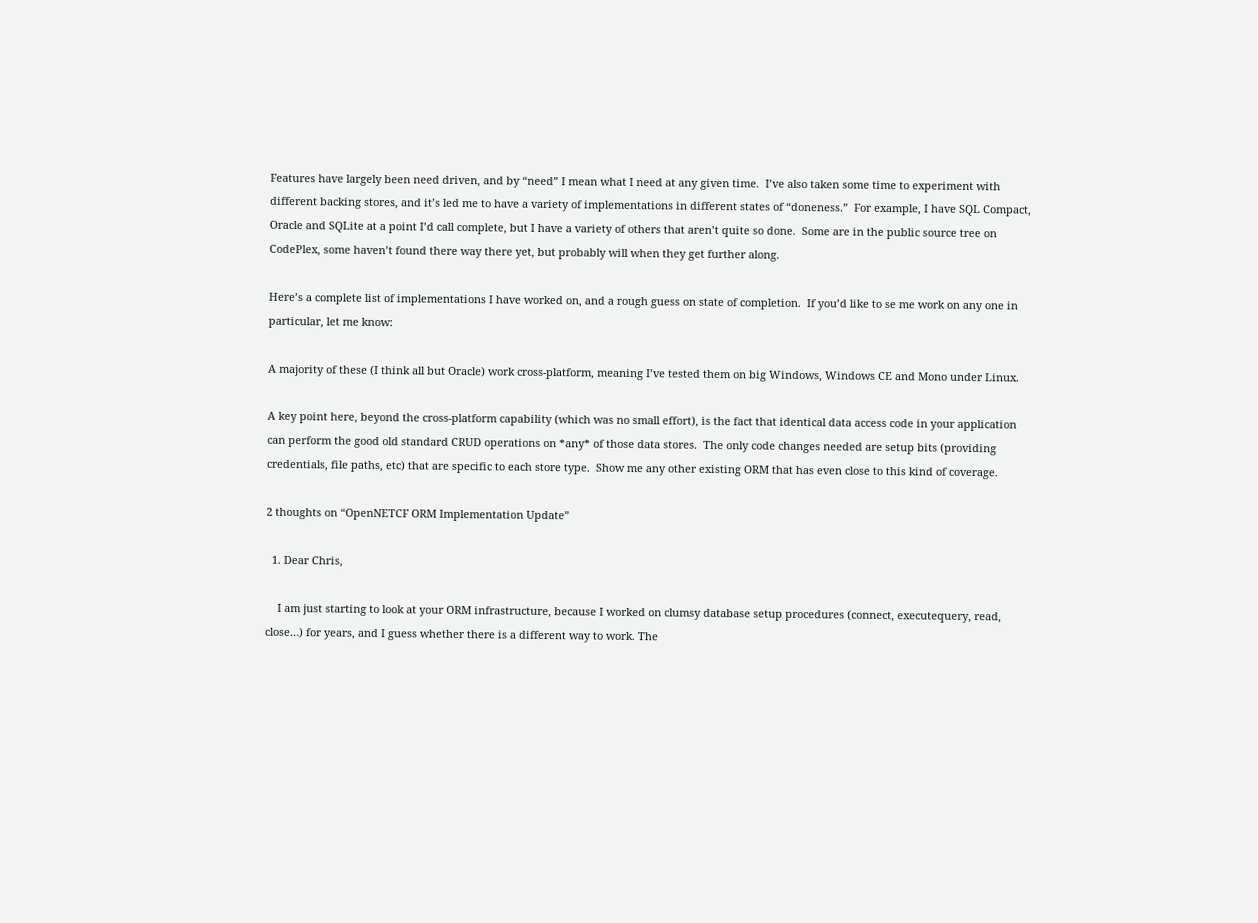Features have largely been need driven, and by “need” I mean what I need at any given time.  I’ve also taken some time to experiment with different backing stores, and it’s led me to have a variety of implementations in different states of “doneness.”  For example, I have SQL Compact, Oracle and SQLite at a point I’d call complete, but I have a variety of others that aren’t quite so done.  Some are in the public source tree on CodePlex, some haven’t found there way there yet, but probably will when they get further along.

Here’s a complete list of implementations I have worked on, and a rough guess on state of completion.  If you’d like to se me work on any one in particular, let me know:

A majority of these (I think all but Oracle) work cross-platform, meaning I’ve tested them on big Windows, Windows CE and Mono under Linux.

A key point here, beyond the cross-platform capability (which was no small effort), is the fact that identical data access code in your application can perform the good old standard CRUD operations on *any* of those data stores.  The only code changes needed are setup bits (providing credentials, file paths, etc) that are specific to each store type.  Show me any other existing ORM that has even close to this kind of coverage.

2 thoughts on “OpenNETCF ORM Implementation Update”

  1. Dear Chris,

    I am just starting to look at your ORM infrastructure, because I worked on clumsy database setup procedures (connect, executequery, read, close…) for years, and I guess whether there is a different way to work. The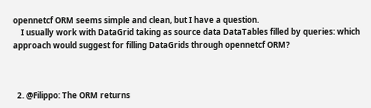opennetcf ORM seems simple and clean, but I have a question.
    I usually work with DataGrid taking as source data DataTables filled by queries: which approach would suggest for filling DataGrids through opennetcf ORM?



  2. @Filippo: The ORM returns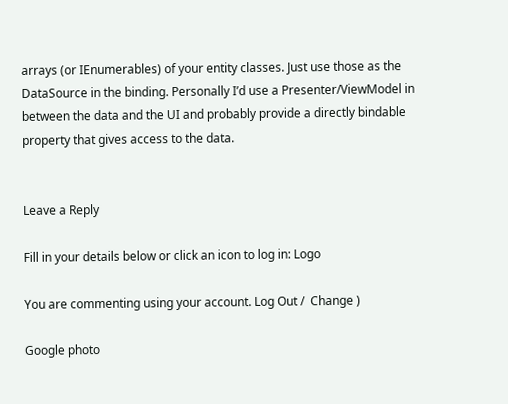arrays (or IEnumerables) of your entity classes. Just use those as the DataSource in the binding. Personally I’d use a Presenter/ViewModel in between the data and the UI and probably provide a directly bindable property that gives access to the data.


Leave a Reply

Fill in your details below or click an icon to log in: Logo

You are commenting using your account. Log Out /  Change )

Google photo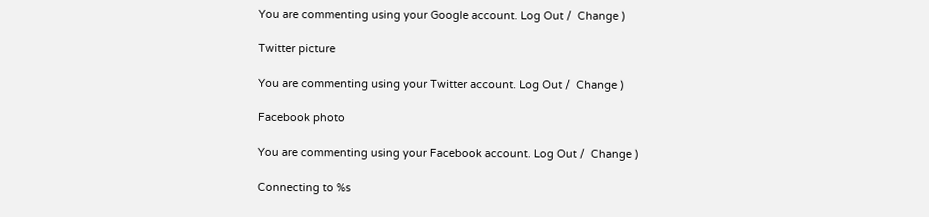You are commenting using your Google account. Log Out /  Change )

Twitter picture

You are commenting using your Twitter account. Log Out /  Change )

Facebook photo

You are commenting using your Facebook account. Log Out /  Change )

Connecting to %s